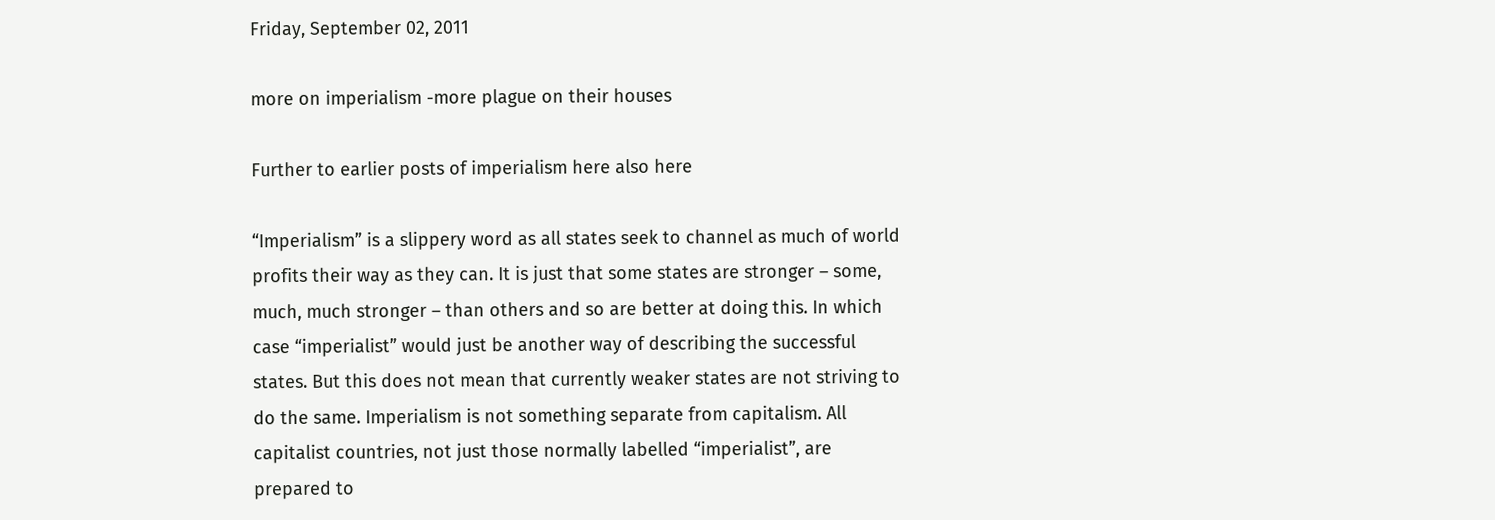Friday, September 02, 2011

more on imperialism -more plague on their houses

Further to earlier posts of imperialism here also here

“Imperialism” is a slippery word as all states seek to channel as much of world profits their way as they can. It is just that some states are stronger – some, much, much stronger – than others and so are better at doing this. In which case “imperialist” would just be another way of describing the successful states. But this does not mean that currently weaker states are not striving to do the same. Imperialism is not something separate from capitalism. All capitalist countries, not just those normally labelled “imperialist”, are prepared to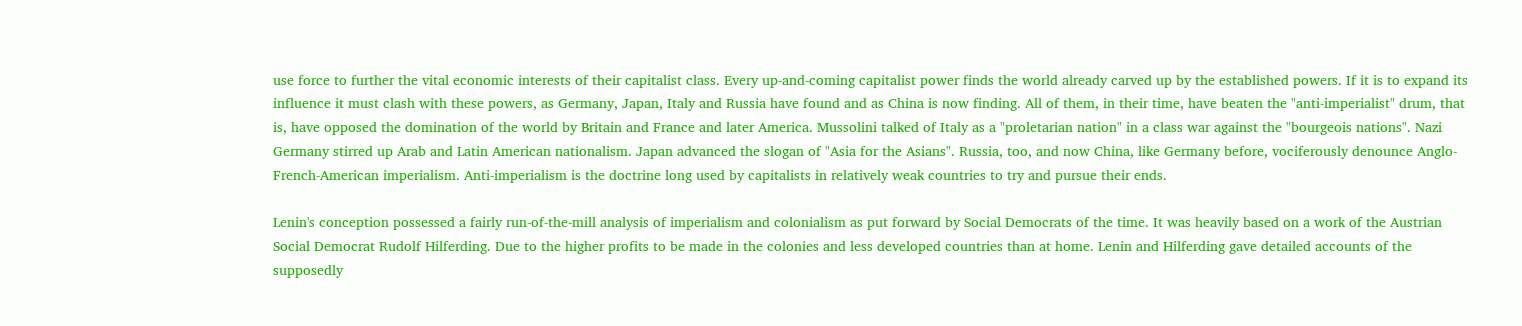use force to further the vital economic interests of their capitalist class. Every up-and-coming capitalist power finds the world already carved up by the established powers. If it is to expand its influence it must clash with these powers, as Germany, Japan, Italy and Russia have found and as China is now finding. All of them, in their time, have beaten the "anti-imperialist" drum, that is, have opposed the domination of the world by Britain and France and later America. Mussolini talked of Italy as a "proletarian nation" in a class war against the "bourgeois nations". Nazi Germany stirred up Arab and Latin American nationalism. Japan advanced the slogan of "Asia for the Asians". Russia, too, and now China, like Germany before, vociferously denounce Anglo-French-American imperialism. Anti-imperialism is the doctrine long used by capitalists in relatively weak countries to try and pursue their ends.

Lenin's conception possessed a fairly run-of-the-mill analysis of imperialism and colonialism as put forward by Social Democrats of the time. It was heavily based on a work of the Austrian Social Democrat Rudolf Hilferding. Due to the higher profits to be made in the colonies and less developed countries than at home. Lenin and Hilferding gave detailed accounts of the supposedly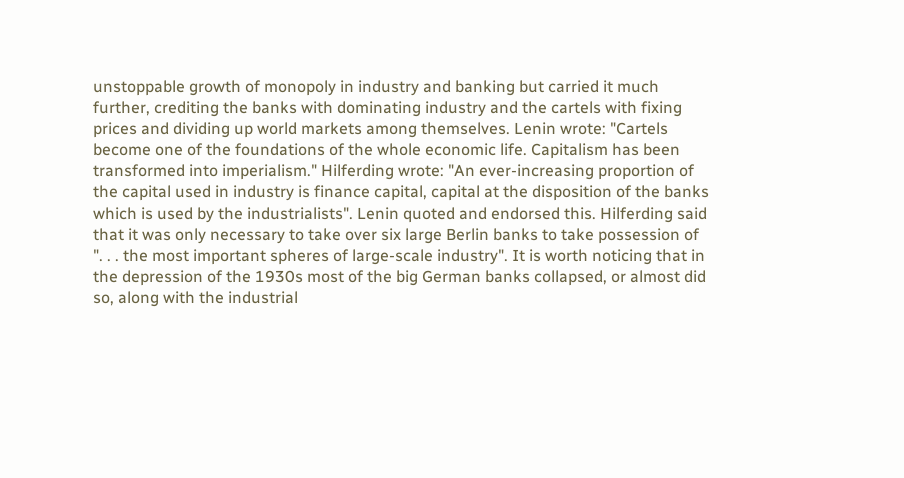unstoppable growth of monopoly in industry and banking but carried it much further, crediting the banks with dominating industry and the cartels with fixing prices and dividing up world markets among themselves. Lenin wrote: "Cartels become one of the foundations of the whole economic life. Capitalism has been transformed into imperialism." Hilferding wrote: "An ever-increasing proportion of the capital used in industry is finance capital, capital at the disposition of the banks which is used by the industrialists". Lenin quoted and endorsed this. Hilferding said that it was only necessary to take over six large Berlin banks to take possession of ". . . the most important spheres of large-scale industry". It is worth noticing that in the depression of the 1930s most of the big German banks collapsed, or almost did so, along with the industrial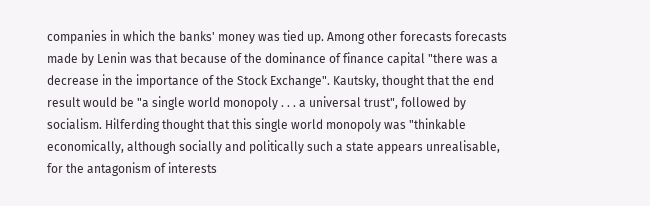companies in which the banks' money was tied up. Among other forecasts forecasts made by Lenin was that because of the dominance of finance capital "there was a decrease in the importance of the Stock Exchange". Kautsky, thought that the end result would be "a single world monopoly . . . a universal trust", followed by socialism. Hilferding thought that this single world monopoly was "thinkable economically, although socially and politically such a state appears unrealisable, for the antagonism of interests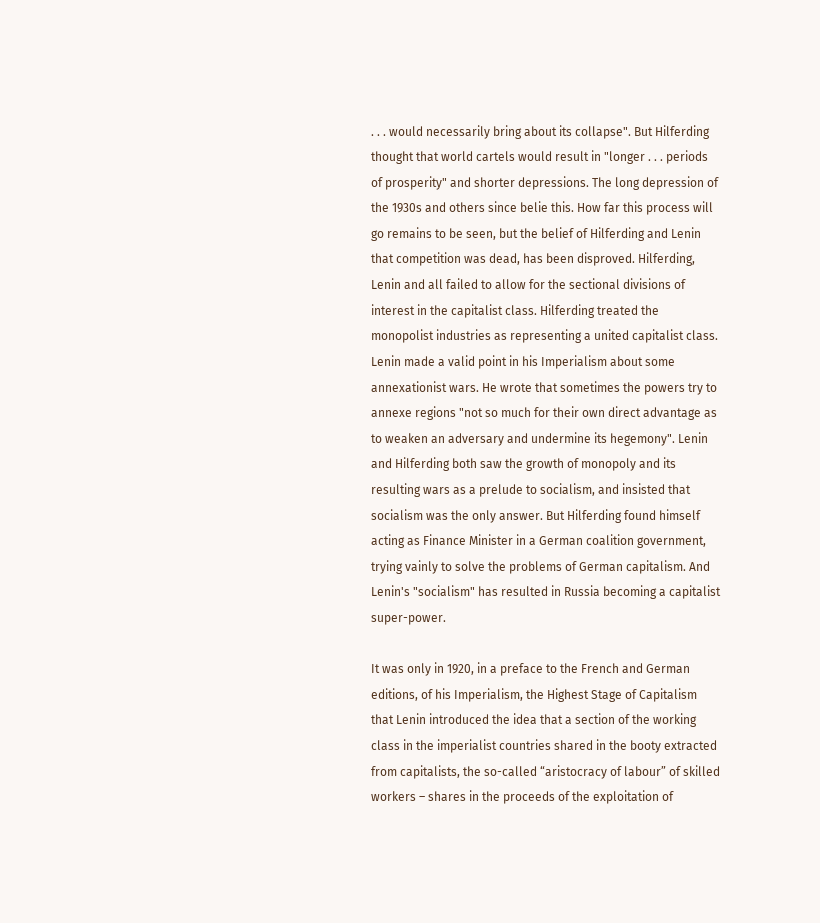. . . would necessarily bring about its collapse". But Hilferding thought that world cartels would result in "longer . . . periods of prosperity" and shorter depressions. The long depression of the 1930s and others since belie this. How far this process will go remains to be seen, but the belief of Hilferding and Lenin that competition was dead, has been disproved. Hilferding, Lenin and all failed to allow for the sectional divisions of interest in the capitalist class. Hilferding treated the monopolist industries as representing a united capitalist class. Lenin made a valid point in his Imperialism about some annexationist wars. He wrote that sometimes the powers try to annexe regions "not so much for their own direct advantage as to weaken an adversary and undermine its hegemony". Lenin and Hilferding both saw the growth of monopoly and its resulting wars as a prelude to socialism, and insisted that socialism was the only answer. But Hilferding found himself acting as Finance Minister in a German coalition government, trying vainly to solve the problems of German capitalism. And Lenin's "socialism" has resulted in Russia becoming a capitalist super-power.

It was only in 1920, in a preface to the French and German editions, of his Imperialism, the Highest Stage of Capitalism that Lenin introduced the idea that a section of the working class in the imperialist countries shared in the booty extracted from capitalists, the so-called “aristocracy of labour” of skilled workers – shares in the proceeds of the exploitation of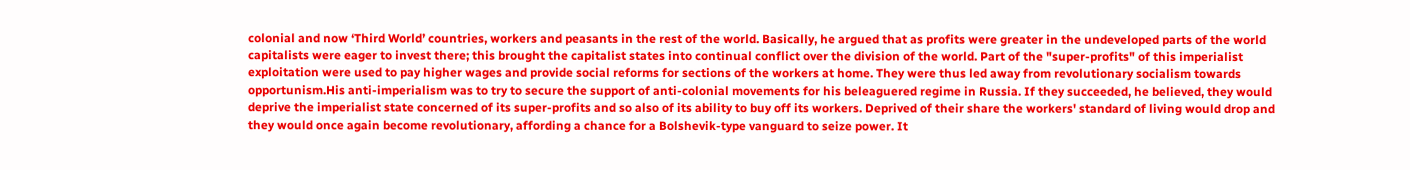colonial and now ‘Third World’ countries, workers and peasants in the rest of the world. Basically, he argued that as profits were greater in the undeveloped parts of the world capitalists were eager to invest there; this brought the capitalist states into continual conflict over the division of the world. Part of the "super-profits" of this imperialist exploitation were used to pay higher wages and provide social reforms for sections of the workers at home. They were thus led away from revolutionary socialism towards opportunism.His anti-imperialism was to try to secure the support of anti-colonial movements for his beleaguered regime in Russia. If they succeeded, he believed, they would deprive the imperialist state concerned of its super-profits and so also of its ability to buy off its workers. Deprived of their share the workers' standard of living would drop and they would once again become revolutionary, affording a chance for a Bolshevik-type vanguard to seize power. It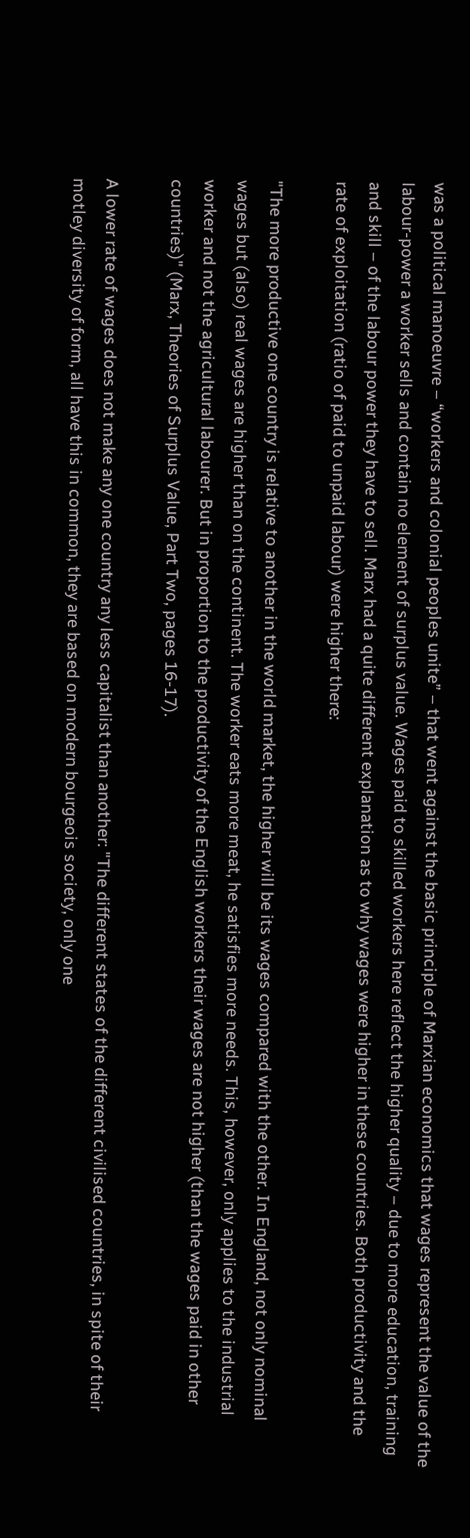was a political manoeuvre – “workers and colonial peoples unite” – that went against the basic principle of Marxian economics that wages represent the value of the labour-power a worker sells and contain no element of surplus value. Wages paid to skilled workers here reflect the higher quality – due to more education, training and skill – of the labour power they have to sell. Marx had a quite different explanation as to why wages were higher in these countries. Both productivity and the rate of exploitation (ratio of paid to unpaid labour) were higher there:

"The more productive one country is relative to another in the world market, the higher will be its wages compared with the other. In England, not only nominal wages but (also) real wages are higher than on the continent. The worker eats more meat, he satisfies more needs. This, however, only applies to the industrial worker and not the agricultural labourer. But in proportion to the productivity of the English workers their wages are not higher (than the wages paid in other countries)" (Marx, Theories of Surplus Value, Part Two, pages 16-17).

A lower rate of wages does not make any one country any less capitalist than another: "The different states of the different civilised countries, in spite of their motley diversity of form, all have this in common, they are based on modern bourgeois society, only one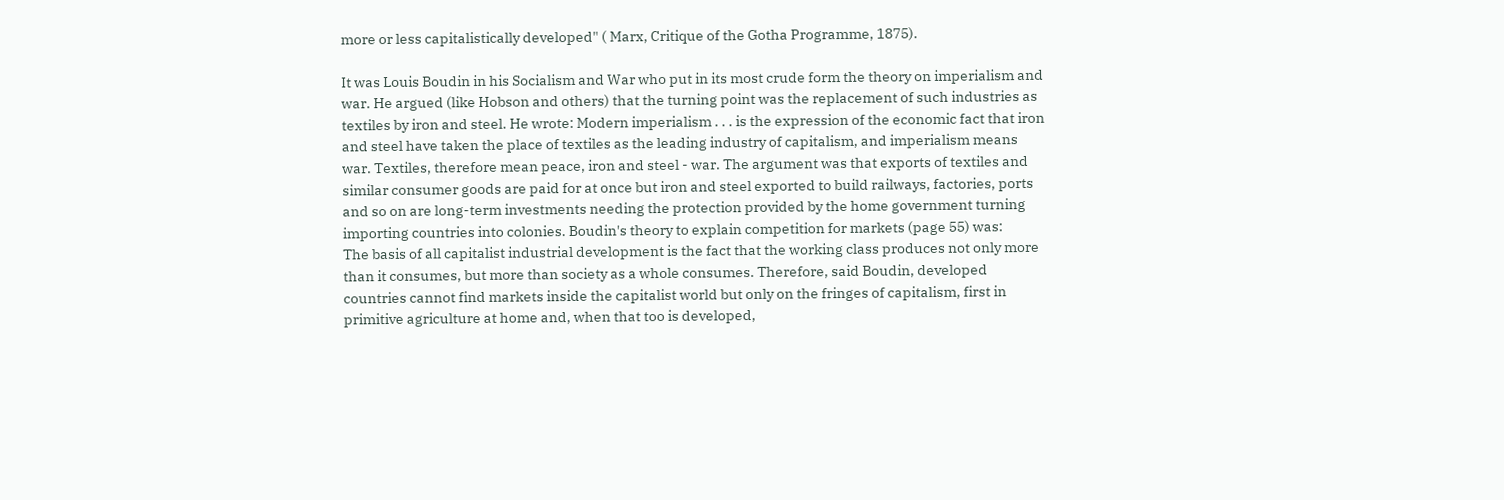more or less capitalistically developed" ( Marx, Critique of the Gotha Programme, 1875).

It was Louis Boudin in his Socialism and War who put in its most crude form the theory on imperialism and war. He argued (like Hobson and others) that the turning point was the replacement of such industries as textiles by iron and steel. He wrote: Modern imperialism . . . is the expression of the economic fact that iron and steel have taken the place of textiles as the leading industry of capitalism, and imperialism means war. Textiles, therefore mean peace, iron and steel - war. The argument was that exports of textiles and similar consumer goods are paid for at once but iron and steel exported to build railways, factories, ports and so on are long-term investments needing the protection provided by the home government turning importing countries into colonies. Boudin's theory to explain competition for markets (page 55) was:
The basis of all capitalist industrial development is the fact that the working class produces not only more than it consumes, but more than society as a whole consumes. Therefore, said Boudin, developed countries cannot find markets inside the capitalist world but only on the fringes of capitalism, first in primitive agriculture at home and, when that too is developed,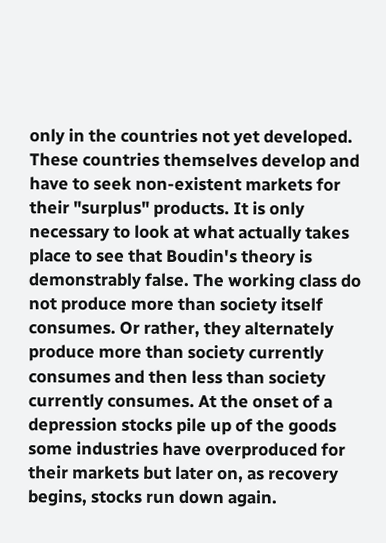only in the countries not yet developed. These countries themselves develop and have to seek non-existent markets for their "surplus" products. It is only necessary to look at what actually takes place to see that Boudin's theory is demonstrably false. The working class do not produce more than society itself consumes. Or rather, they alternately produce more than society currently consumes and then less than society currently consumes. At the onset of a depression stocks pile up of the goods some industries have overproduced for their markets but later on, as recovery begins, stocks run down again.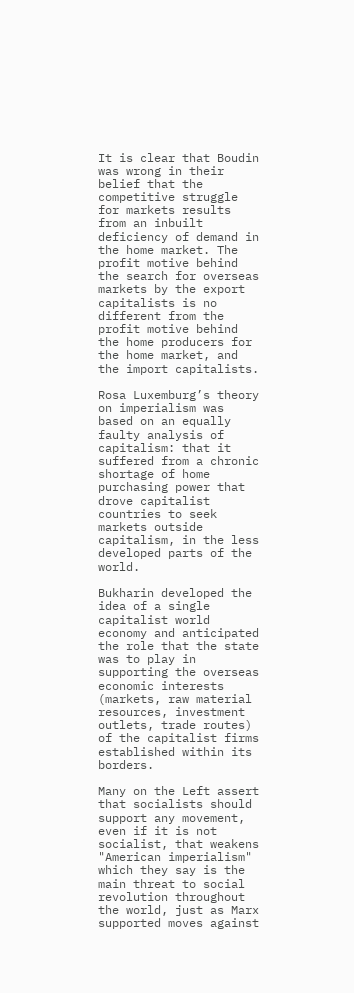It is clear that Boudin was wrong in their belief that the competitive struggle for markets results from an inbuilt deficiency of demand in the home market. The profit motive behind the search for overseas markets by the export capitalists is no different from the profit motive behind the home producers for the home market, and the import capitalists.

Rosa Luxemburg’s theory on imperialism was based on an equally faulty analysis of capitalism: that it suffered from a chronic shortage of home purchasing power that drove capitalist countries to seek markets outside capitalism, in the less developed parts of the world.

Bukharin developed the idea of a single capitalist world economy and anticipated the role that the state was to play in supporting the overseas economic interests (markets, raw material resources, investment outlets, trade routes) of the capitalist firms established within its borders.

Many on the Left assert that socialists should support any movement, even if it is not socialist, that weakens "American imperialism" which they say is the main threat to social revolution throughout the world, just as Marx supported moves against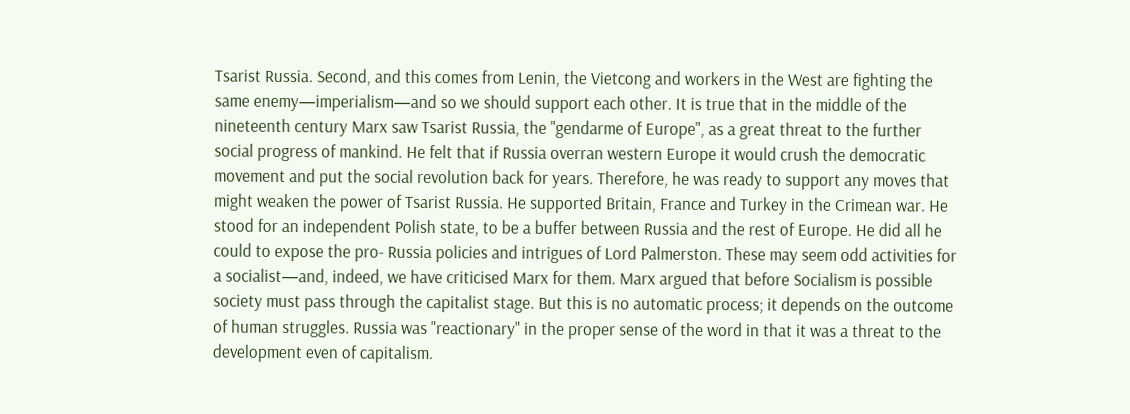Tsarist Russia. Second, and this comes from Lenin, the Vietcong and workers in the West are fighting the same enemy—imperialism—and so we should support each other. It is true that in the middle of the nineteenth century Marx saw Tsarist Russia, the "gendarme of Europe", as a great threat to the further social progress of mankind. He felt that if Russia overran western Europe it would crush the democratic movement and put the social revolution back for years. Therefore, he was ready to support any moves that might weaken the power of Tsarist Russia. He supported Britain, France and Turkey in the Crimean war. He stood for an independent Polish state, to be a buffer between Russia and the rest of Europe. He did all he could to expose the pro- Russia policies and intrigues of Lord Palmerston. These may seem odd activities for a socialist—and, indeed, we have criticised Marx for them. Marx argued that before Socialism is possible society must pass through the capitalist stage. But this is no automatic process; it depends on the outcome of human struggles. Russia was "reactionary" in the proper sense of the word in that it was a threat to the development even of capitalism.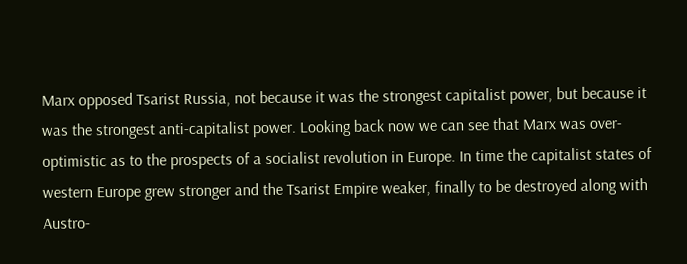Marx opposed Tsarist Russia, not because it was the strongest capitalist power, but because it was the strongest anti-capitalist power. Looking back now we can see that Marx was over-optimistic as to the prospects of a socialist revolution in Europe. In time the capitalist states of western Europe grew stronger and the Tsarist Empire weaker, finally to be destroyed along with Austro-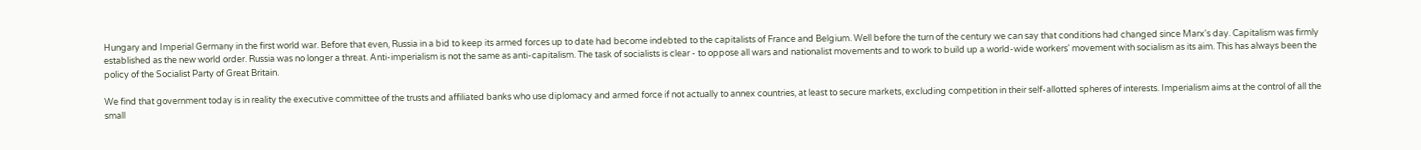Hungary and Imperial Germany in the first world war. Before that even, Russia in a bid to keep its armed forces up to date had become indebted to the capitalists of France and Belgium. Well before the turn of the century we can say that conditions had changed since Marx's day. Capitalism was firmly established as the new world order. Russia was no longer a threat. Anti-imperialism is not the same as anti-capitalism. The task of socialists is clear - to oppose all wars and nationalist movements and to work to build up a world-wide workers' movement with socialism as its aim. This has always been the policy of the Socialist Party of Great Britain.

We find that government today is in reality the executive committee of the trusts and affiliated banks who use diplomacy and armed force if not actually to annex countries, at least to secure markets, excluding competition in their self-allotted spheres of interests. Imperialism aims at the control of all the small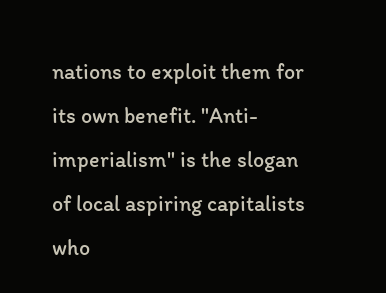nations to exploit them for its own benefit. "Anti-imperialism" is the slogan of local aspiring capitalists who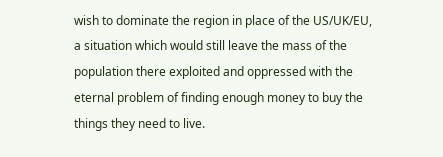wish to dominate the region in place of the US/UK/EU, a situation which would still leave the mass of the population there exploited and oppressed with the eternal problem of finding enough money to buy the things they need to live.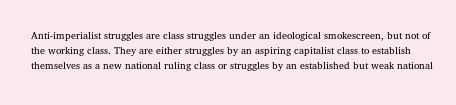Anti-imperialist struggles are class struggles under an ideological smokescreen, but not of the working class. They are either struggles by an aspiring capitalist class to establish themselves as a new national ruling class or struggles by an established but weak national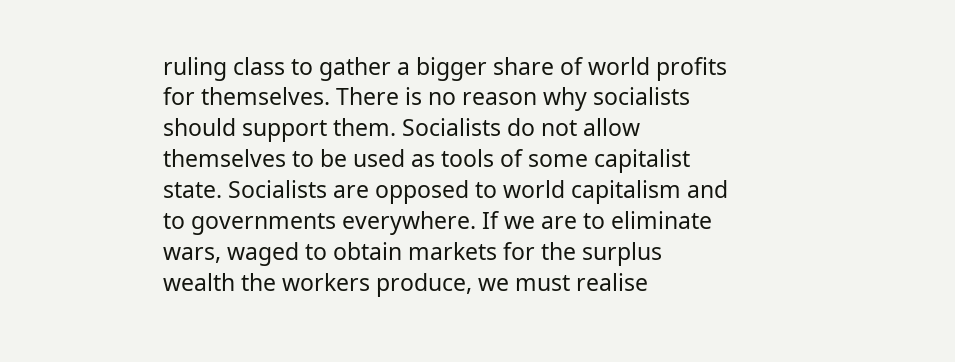ruling class to gather a bigger share of world profits for themselves. There is no reason why socialists should support them. Socialists do not allow themselves to be used as tools of some capitalist state. Socialists are opposed to world capitalism and to governments everywhere. If we are to eliminate wars, waged to obtain markets for the surplus wealth the workers produce, we must realise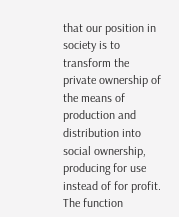that our position in society is to transform the private ownership of the means of production and distribution into social ownership, producing for use instead of for profit. The function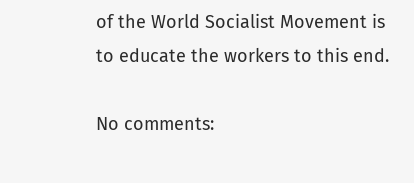of the World Socialist Movement is to educate the workers to this end.

No comments: